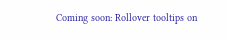Coming soon: Rollover tooltips on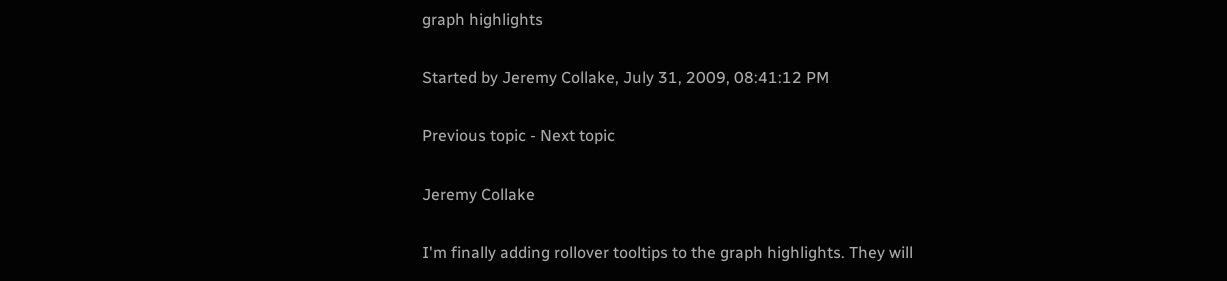graph highlights

Started by Jeremy Collake, July 31, 2009, 08:41:12 PM

Previous topic - Next topic

Jeremy Collake

I'm finally adding rollover tooltips to the graph highlights. They will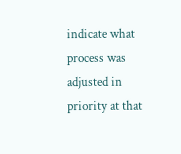indicate what process was adjusted in priority at that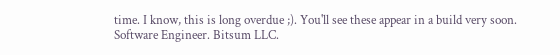time. I know, this is long overdue ;). You'll see these appear in a build very soon.
Software Engineer. Bitsum LLC.